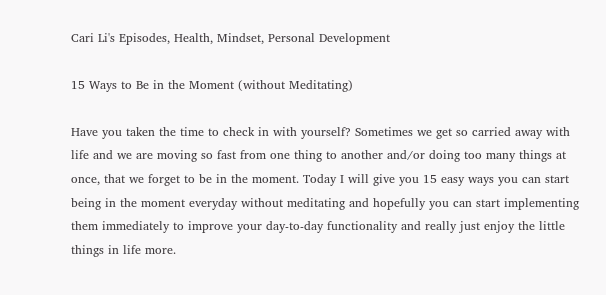Cari Li's Episodes, Health, Mindset, Personal Development

15 Ways to Be in the Moment (without Meditating)

Have you taken the time to check in with yourself? Sometimes we get so carried away with life and we are moving so fast from one thing to another and/or doing too many things at once, that we forget to be in the moment. Today I will give you 15 easy ways you can start being in the moment everyday without meditating and hopefully you can start implementing them immediately to improve your day-to-day functionality and really just enjoy the little things in life more.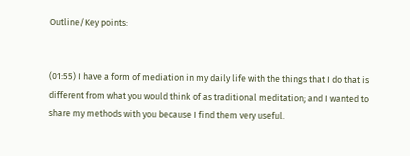Outline/Key points:


(01:55) I have a form of mediation in my daily life with the things that I do that is different from what you would think of as traditional meditation; and I wanted to share my methods with you because I find them very useful.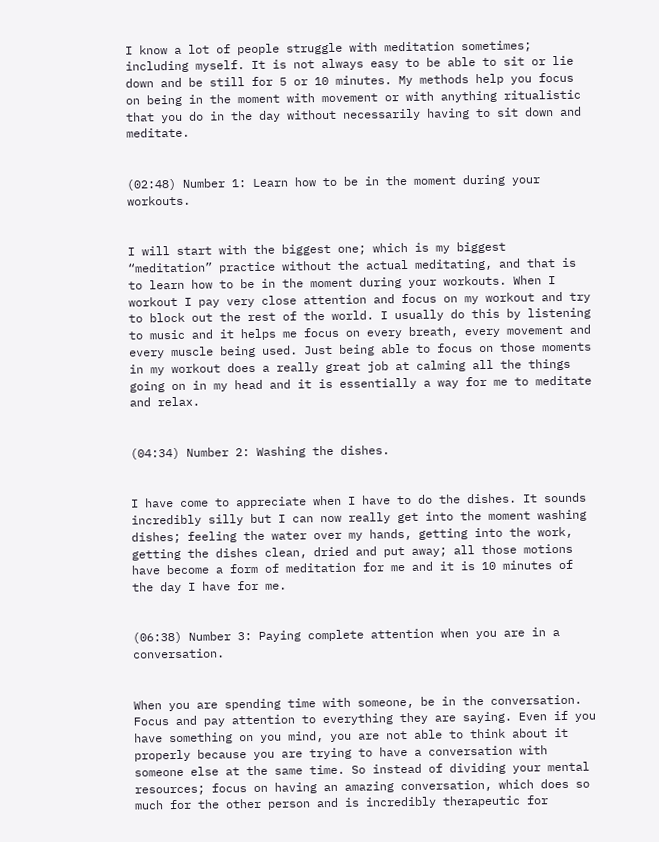I know a lot of people struggle with meditation sometimes; including myself. It is not always easy to be able to sit or lie down and be still for 5 or 10 minutes. My methods help you focus on being in the moment with movement or with anything ritualistic that you do in the day without necessarily having to sit down and meditate.


(02:48) Number 1: Learn how to be in the moment during your workouts.


I will start with the biggest one; which is my biggest “meditation” practice without the actual meditating, and that is to learn how to be in the moment during your workouts. When I workout I pay very close attention and focus on my workout and try to block out the rest of the world. I usually do this by listening to music and it helps me focus on every breath, every movement and every muscle being used. Just being able to focus on those moments in my workout does a really great job at calming all the things going on in my head and it is essentially a way for me to meditate and relax.


(04:34) Number 2: Washing the dishes.


I have come to appreciate when I have to do the dishes. It sounds incredibly silly but I can now really get into the moment washing dishes; feeling the water over my hands, getting into the work, getting the dishes clean, dried and put away; all those motions have become a form of meditation for me and it is 10 minutes of the day I have for me.


(06:38) Number 3: Paying complete attention when you are in a conversation.


When you are spending time with someone, be in the conversation. Focus and pay attention to everything they are saying. Even if you have something on you mind, you are not able to think about it properly because you are trying to have a conversation with someone else at the same time. So instead of dividing your mental resources; focus on having an amazing conversation, which does so much for the other person and is incredibly therapeutic for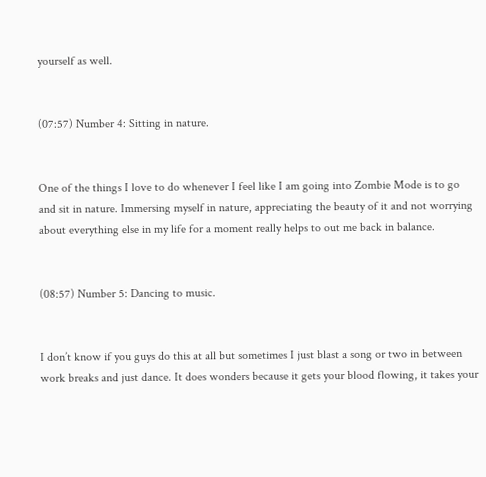yourself as well.


(07:57) Number 4: Sitting in nature.


One of the things I love to do whenever I feel like I am going into Zombie Mode is to go and sit in nature. Immersing myself in nature, appreciating the beauty of it and not worrying about everything else in my life for a moment really helps to out me back in balance.


(08:57) Number 5: Dancing to music.


I don’t know if you guys do this at all but sometimes I just blast a song or two in between work breaks and just dance. It does wonders because it gets your blood flowing, it takes your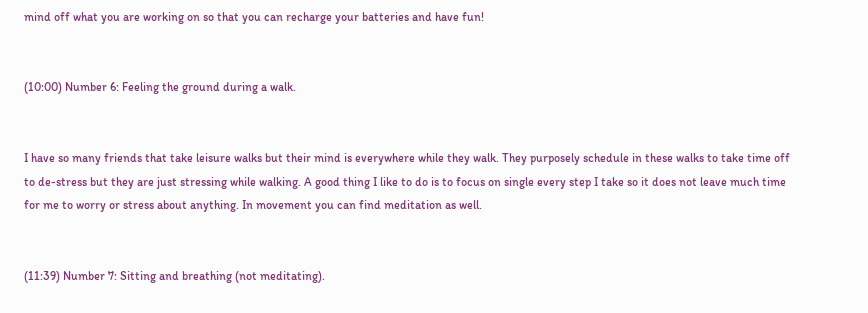mind off what you are working on so that you can recharge your batteries and have fun!


(10:00) Number 6: Feeling the ground during a walk.


I have so many friends that take leisure walks but their mind is everywhere while they walk. They purposely schedule in these walks to take time off to de-stress but they are just stressing while walking. A good thing I like to do is to focus on single every step I take so it does not leave much time for me to worry or stress about anything. In movement you can find meditation as well.


(11:39) Number 7: Sitting and breathing (not meditating).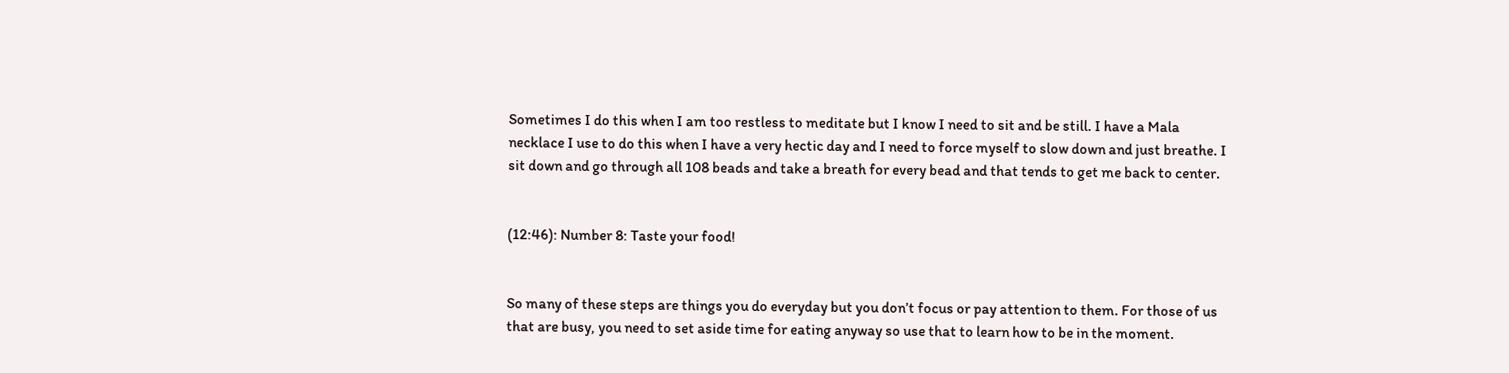Sometimes I do this when I am too restless to meditate but I know I need to sit and be still. I have a Mala necklace I use to do this when I have a very hectic day and I need to force myself to slow down and just breathe. I sit down and go through all 108 beads and take a breath for every bead and that tends to get me back to center.


(12:46): Number 8: Taste your food!


So many of these steps are things you do everyday but you don’t focus or pay attention to them. For those of us that are busy, you need to set aside time for eating anyway so use that to learn how to be in the moment.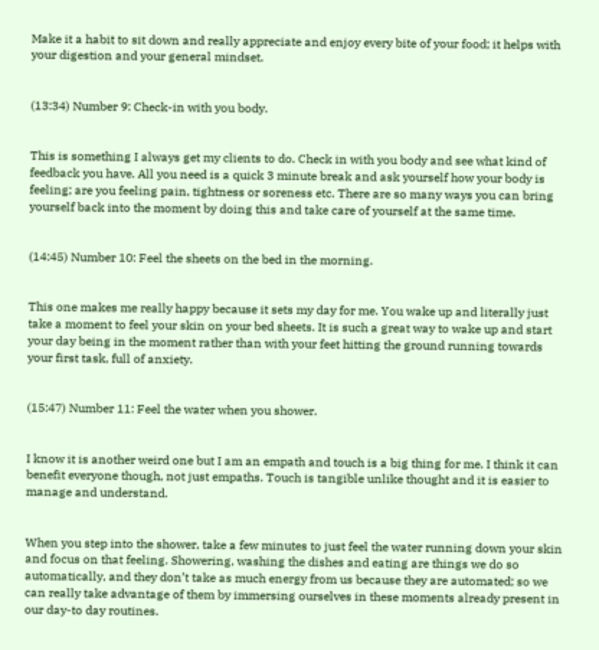Make it a habit to sit down and really appreciate and enjoy every bite of your food; it helps with your digestion and your general mindset.


(13:34) Number 9: Check-in with you body.


This is something I always get my clients to do. Check in with you body and see what kind of feedback you have. All you need is a quick 3 minute break and ask yourself how your body is feeling; are you feeling pain, tightness or soreness etc. There are so many ways you can bring yourself back into the moment by doing this and take care of yourself at the same time.


(14:45) Number 10: Feel the sheets on the bed in the morning.


This one makes me really happy because it sets my day for me. You wake up and literally just take a moment to feel your skin on your bed sheets. It is such a great way to wake up and start your day being in the moment rather than with your feet hitting the ground running towards your first task, full of anxiety.


(15:47) Number 11: Feel the water when you shower.


I know it is another weird one but I am an empath and touch is a big thing for me. I think it can benefit everyone though, not just empaths. Touch is tangible unlike thought and it is easier to manage and understand.


When you step into the shower, take a few minutes to just feel the water running down your skin and focus on that feeling. Showering, washing the dishes and eating are things we do so automatically, and they don’t take as much energy from us because they are automated; so we can really take advantage of them by immersing ourselves in these moments already present in our day-to day routines.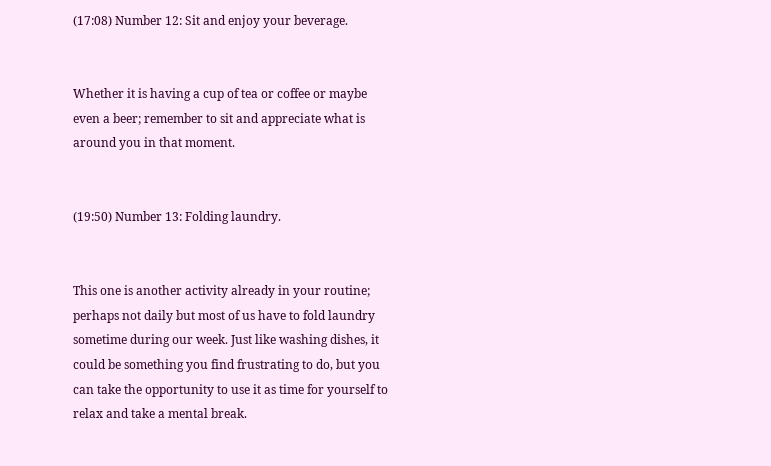(17:08) Number 12: Sit and enjoy your beverage.


Whether it is having a cup of tea or coffee or maybe even a beer; remember to sit and appreciate what is around you in that moment.


(19:50) Number 13: Folding laundry.


This one is another activity already in your routine; perhaps not daily but most of us have to fold laundry sometime during our week. Just like washing dishes, it could be something you find frustrating to do, but you can take the opportunity to use it as time for yourself to relax and take a mental break.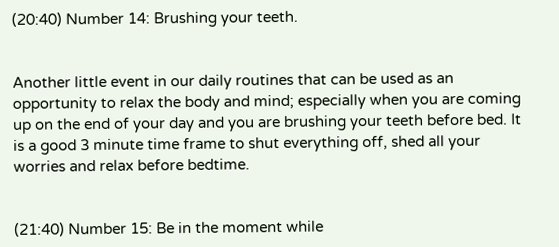(20:40) Number 14: Brushing your teeth.


Another little event in our daily routines that can be used as an opportunity to relax the body and mind; especially when you are coming up on the end of your day and you are brushing your teeth before bed. It is a good 3 minute time frame to shut everything off, shed all your worries and relax before bedtime.


(21:40) Number 15: Be in the moment while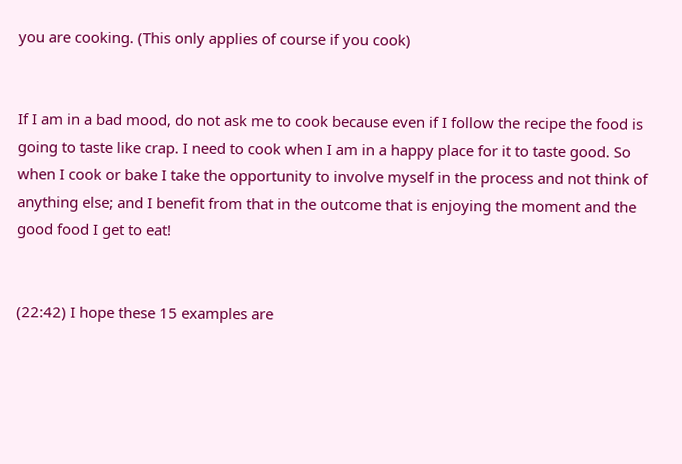you are cooking. (This only applies of course if you cook)


If I am in a bad mood, do not ask me to cook because even if I follow the recipe the food is going to taste like crap. I need to cook when I am in a happy place for it to taste good. So when I cook or bake I take the opportunity to involve myself in the process and not think of anything else; and I benefit from that in the outcome that is enjoying the moment and the good food I get to eat!


(22:42) I hope these 15 examples are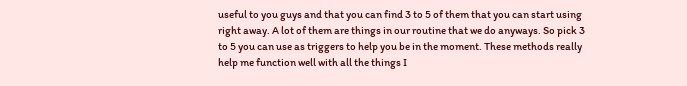useful to you guys and that you can find 3 to 5 of them that you can start using right away. A lot of them are things in our routine that we do anyways. So pick 3 to 5 you can use as triggers to help you be in the moment. These methods really help me function well with all the things I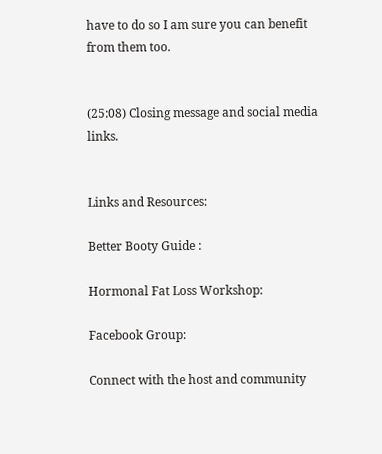have to do so I am sure you can benefit from them too.


(25:08) Closing message and social media links.


Links and Resources:

Better Booty Guide :

Hormonal Fat Loss Workshop:

Facebook Group:

Connect with the host and community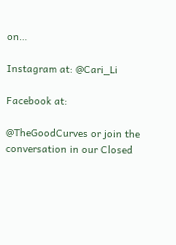on…

Instagram at: @Cari_Li

Facebook at:

@TheGoodCurves or join the conversation in our Closed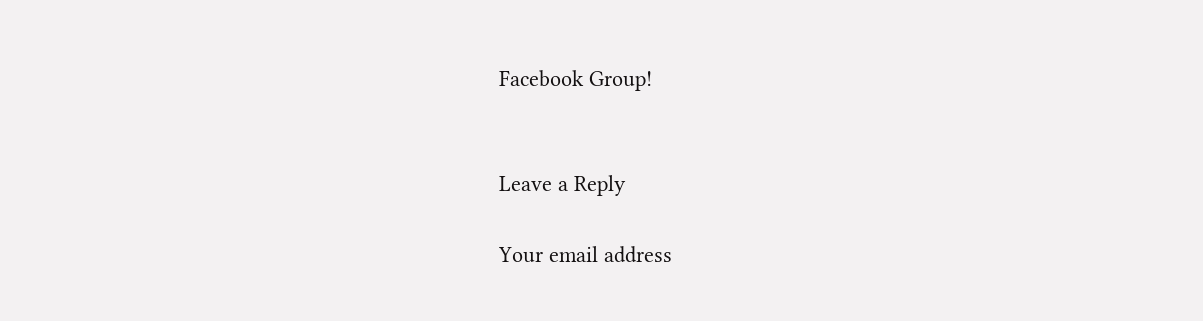Facebook Group!


Leave a Reply

Your email address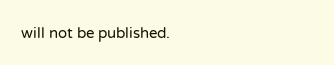will not be published.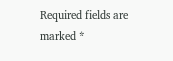Required fields are marked *